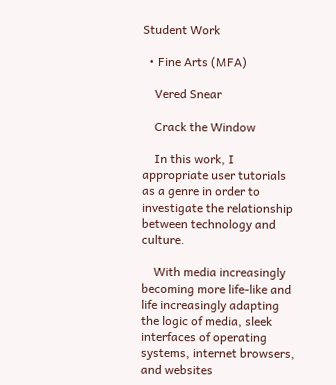Student Work

  • Fine Arts (MFA)

    Vered Snear

    Crack the Window

    In this work, I appropriate user tutorials as a genre in order to investigate the relationship between technology and culture.

    With media increasingly becoming more life-like and life increasingly adapting the logic of media, sleek interfaces of operating systems, internet browsers, and websites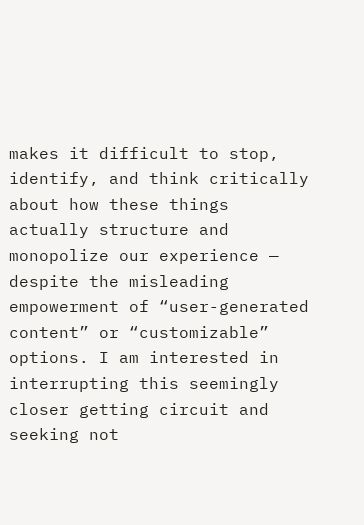makes it difficult to stop, identify, and think critically about how these things actually structure and monopolize our experience — despite the misleading empowerment of “user-generated content” or “customizable” options. I am interested in interrupting this seemingly closer getting circuit and seeking not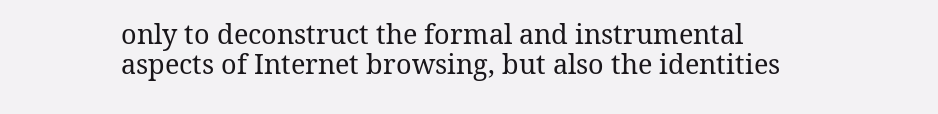only to deconstruct the formal and instrumental aspects of Internet browsing, but also the identities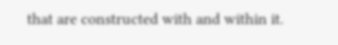that are constructed with and within it.